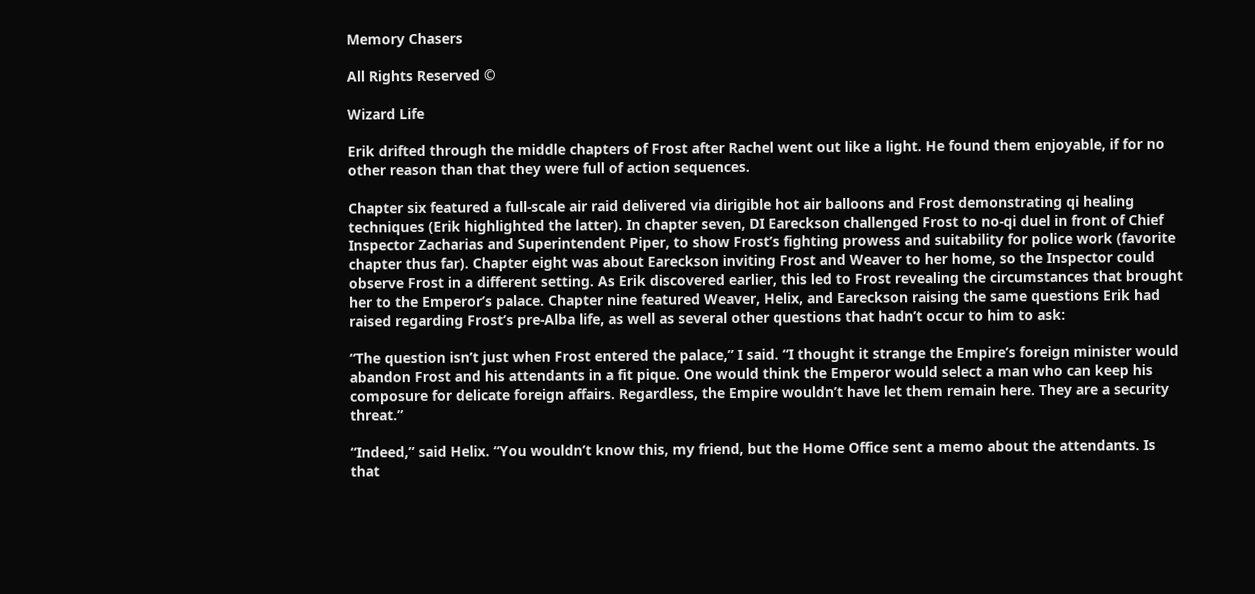Memory Chasers

All Rights Reserved ©

Wizard Life

Erik drifted through the middle chapters of Frost after Rachel went out like a light. He found them enjoyable, if for no other reason than that they were full of action sequences.

Chapter six featured a full-scale air raid delivered via dirigible hot air balloons and Frost demonstrating qi healing techniques (Erik highlighted the latter). In chapter seven, DI Eareckson challenged Frost to no-qi duel in front of Chief Inspector Zacharias and Superintendent Piper, to show Frost’s fighting prowess and suitability for police work (favorite chapter thus far). Chapter eight was about Eareckson inviting Frost and Weaver to her home, so the Inspector could observe Frost in a different setting. As Erik discovered earlier, this led to Frost revealing the circumstances that brought her to the Emperor’s palace. Chapter nine featured Weaver, Helix, and Eareckson raising the same questions Erik had raised regarding Frost’s pre-Alba life, as well as several other questions that hadn’t occur to him to ask:

“The question isn’t just when Frost entered the palace,” I said. “I thought it strange the Empire’s foreign minister would abandon Frost and his attendants in a fit pique. One would think the Emperor would select a man who can keep his composure for delicate foreign affairs. Regardless, the Empire wouldn’t have let them remain here. They are a security threat.”

“Indeed,” said Helix. “You wouldn’t know this, my friend, but the Home Office sent a memo about the attendants. Is that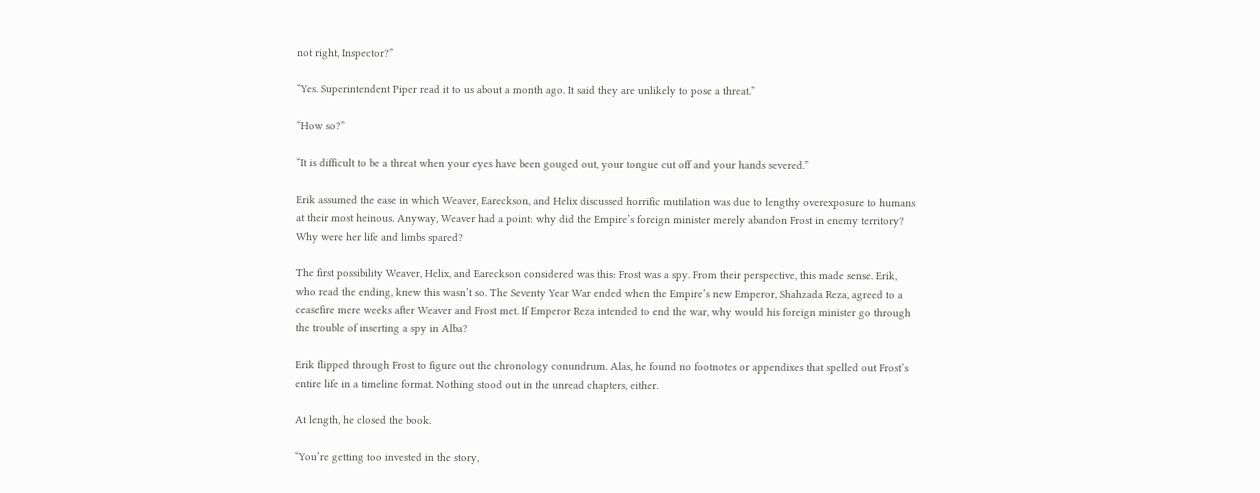not right, Inspector?”

“Yes. Superintendent Piper read it to us about a month ago. It said they are unlikely to pose a threat.”

“How so?”

“It is difficult to be a threat when your eyes have been gouged out, your tongue cut off and your hands severed.”

Erik assumed the ease in which Weaver, Eareckson, and Helix discussed horrific mutilation was due to lengthy overexposure to humans at their most heinous. Anyway, Weaver had a point: why did the Empire’s foreign minister merely abandon Frost in enemy territory? Why were her life and limbs spared?

The first possibility Weaver, Helix, and Eareckson considered was this: Frost was a spy. From their perspective, this made sense. Erik, who read the ending, knew this wasn’t so. The Seventy Year War ended when the Empire’s new Emperor, Shahzada Reza, agreed to a ceasefire mere weeks after Weaver and Frost met. If Emperor Reza intended to end the war, why would his foreign minister go through the trouble of inserting a spy in Alba?

Erik flipped through Frost to figure out the chronology conundrum. Alas, he found no footnotes or appendixes that spelled out Frost’s entire life in a timeline format. Nothing stood out in the unread chapters, either.

At length, he closed the book.

“You’re getting too invested in the story,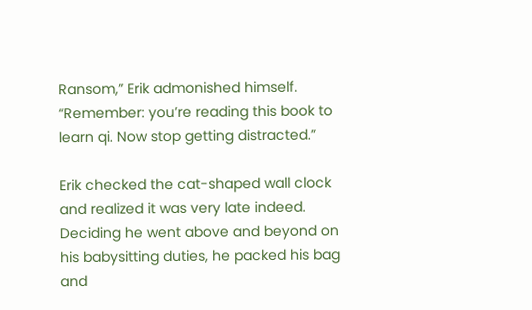Ransom,” Erik admonished himself. “Remember: you’re reading this book to learn qi. Now stop getting distracted.”

Erik checked the cat-shaped wall clock and realized it was very late indeed. Deciding he went above and beyond on his babysitting duties, he packed his bag and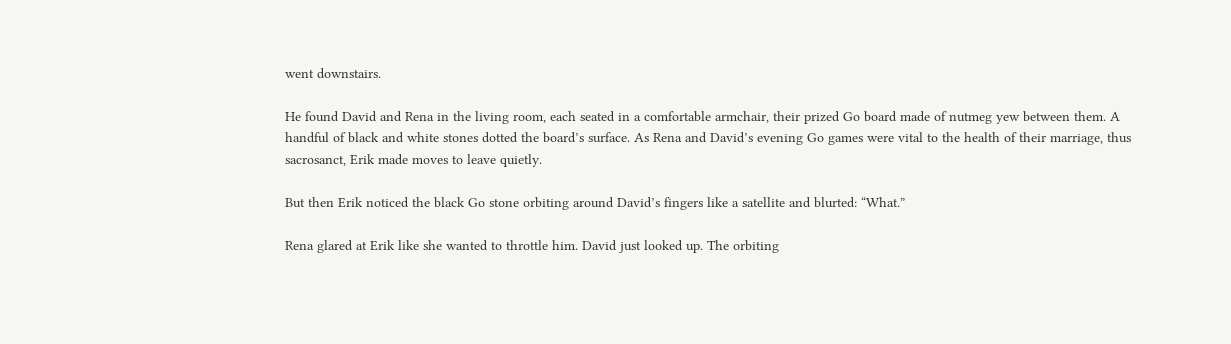went downstairs.

He found David and Rena in the living room, each seated in a comfortable armchair, their prized Go board made of nutmeg yew between them. A handful of black and white stones dotted the board’s surface. As Rena and David’s evening Go games were vital to the health of their marriage, thus sacrosanct, Erik made moves to leave quietly.

But then Erik noticed the black Go stone orbiting around David’s fingers like a satellite and blurted: “What.”

Rena glared at Erik like she wanted to throttle him. David just looked up. The orbiting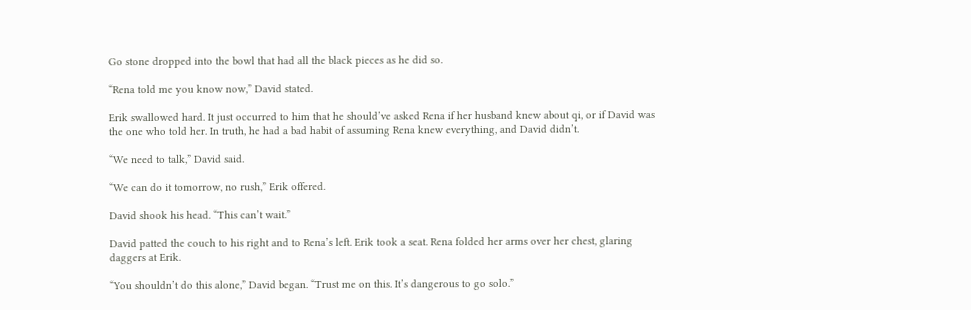Go stone dropped into the bowl that had all the black pieces as he did so.

“Rena told me you know now,” David stated.

Erik swallowed hard. It just occurred to him that he should’ve asked Rena if her husband knew about qi, or if David was the one who told her. In truth, he had a bad habit of assuming Rena knew everything, and David didn’t.

“We need to talk,” David said.

“We can do it tomorrow, no rush,” Erik offered.

David shook his head. “This can’t wait.”

David patted the couch to his right and to Rena’s left. Erik took a seat. Rena folded her arms over her chest, glaring daggers at Erik.

“You shouldn’t do this alone,” David began. “Trust me on this. It’s dangerous to go solo.”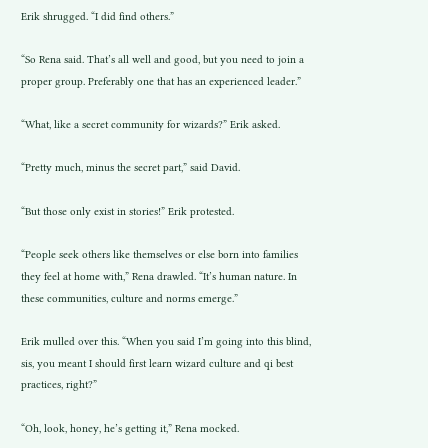Erik shrugged. “I did find others.”

“So Rena said. That’s all well and good, but you need to join a proper group. Preferably one that has an experienced leader.”

“What, like a secret community for wizards?” Erik asked.

“Pretty much, minus the secret part,” said David.

“But those only exist in stories!” Erik protested.

“People seek others like themselves or else born into families they feel at home with,” Rena drawled. “It’s human nature. In these communities, culture and norms emerge.”

Erik mulled over this. “When you said I’m going into this blind, sis, you meant I should first learn wizard culture and qi best practices, right?”

“Oh, look, honey, he’s getting it,” Rena mocked.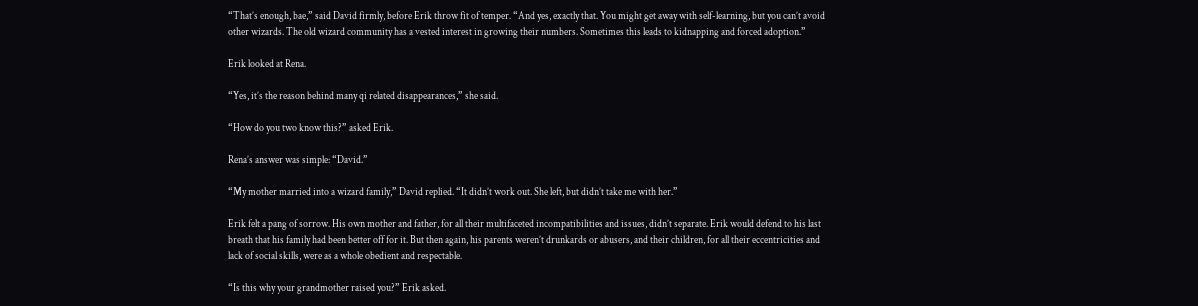“That’s enough, bae,” said David firmly, before Erik throw fit of temper. “And yes, exactly that. You might get away with self-learning, but you can’t avoid other wizards. The old wizard community has a vested interest in growing their numbers. Sometimes this leads to kidnapping and forced adoption.”

Erik looked at Rena.

“Yes, it’s the reason behind many qi related disappearances,” she said.

“How do you two know this?” asked Erik.

Rena’s answer was simple: “David.”

“My mother married into a wizard family,” David replied. “It didn’t work out. She left, but didn’t take me with her.”

Erik felt a pang of sorrow. His own mother and father, for all their multifaceted incompatibilities and issues, didn’t separate. Erik would defend to his last breath that his family had been better off for it. But then again, his parents weren’t drunkards or abusers, and their children, for all their eccentricities and lack of social skills, were as a whole obedient and respectable.

“Is this why your grandmother raised you?” Erik asked.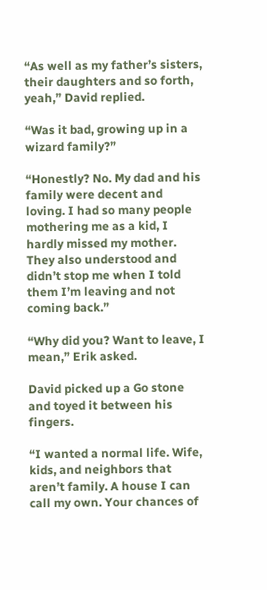“As well as my father’s sisters, their daughters and so forth, yeah,” David replied.

“Was it bad, growing up in a wizard family?”

“Honestly? No. My dad and his family were decent and loving. I had so many people mothering me as a kid, I hardly missed my mother. They also understood and didn’t stop me when I told them I’m leaving and not coming back.”

“Why did you? Want to leave, I mean,” Erik asked.

David picked up a Go stone and toyed it between his fingers.

“I wanted a normal life. Wife, kids, and neighbors that aren’t family. A house I can call my own. Your chances of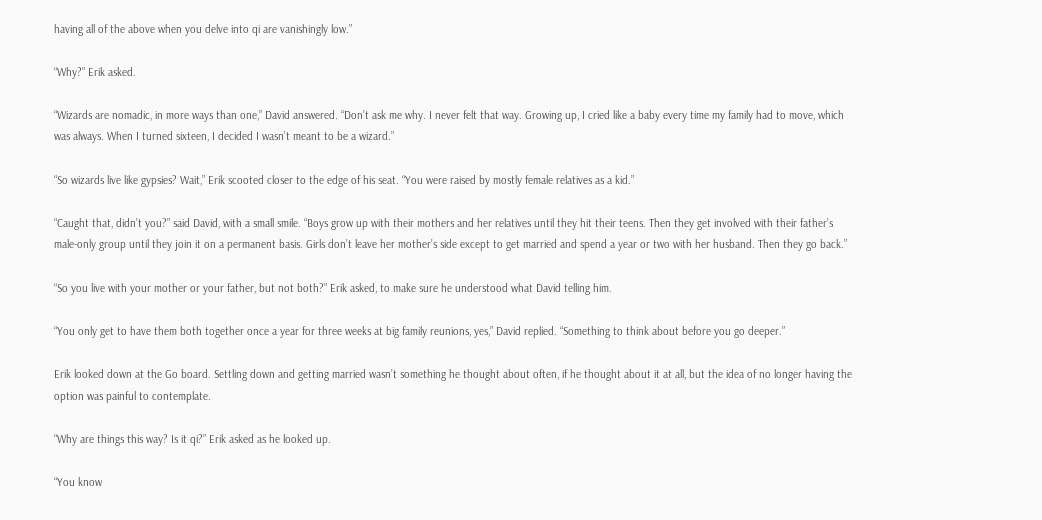having all of the above when you delve into qi are vanishingly low.”

“Why?” Erik asked.

“Wizards are nomadic, in more ways than one,” David answered. “Don’t ask me why. I never felt that way. Growing up, I cried like a baby every time my family had to move, which was always. When I turned sixteen, I decided I wasn’t meant to be a wizard.”

“So wizards live like gypsies? Wait,” Erik scooted closer to the edge of his seat. “You were raised by mostly female relatives as a kid.”

“Caught that, didn’t you?” said David, with a small smile. “Boys grow up with their mothers and her relatives until they hit their teens. Then they get involved with their father’s male-only group until they join it on a permanent basis. Girls don’t leave her mother’s side except to get married and spend a year or two with her husband. Then they go back.”

“So you live with your mother or your father, but not both?” Erik asked, to make sure he understood what David telling him.

“You only get to have them both together once a year for three weeks at big family reunions, yes,” David replied. “Something to think about before you go deeper.”

Erik looked down at the Go board. Settling down and getting married wasn’t something he thought about often, if he thought about it at all, but the idea of no longer having the option was painful to contemplate.

“Why are things this way? Is it qi?” Erik asked as he looked up.

“You know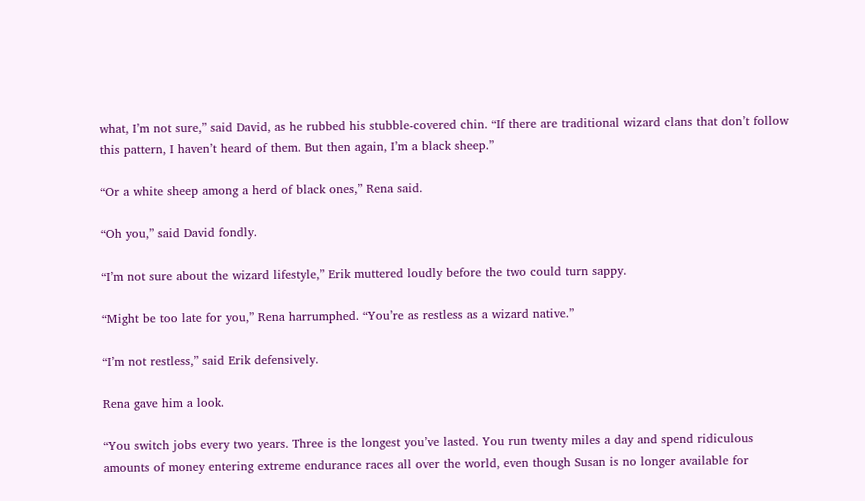what, I’m not sure,” said David, as he rubbed his stubble-covered chin. “If there are traditional wizard clans that don’t follow this pattern, I haven’t heard of them. But then again, I’m a black sheep.”

“Or a white sheep among a herd of black ones,” Rena said.

“Oh you,” said David fondly.

“I’m not sure about the wizard lifestyle,” Erik muttered loudly before the two could turn sappy.

“Might be too late for you,” Rena harrumphed. “You’re as restless as a wizard native.”

“I’m not restless,” said Erik defensively.

Rena gave him a look.

“You switch jobs every two years. Three is the longest you’ve lasted. You run twenty miles a day and spend ridiculous amounts of money entering extreme endurance races all over the world, even though Susan is no longer available for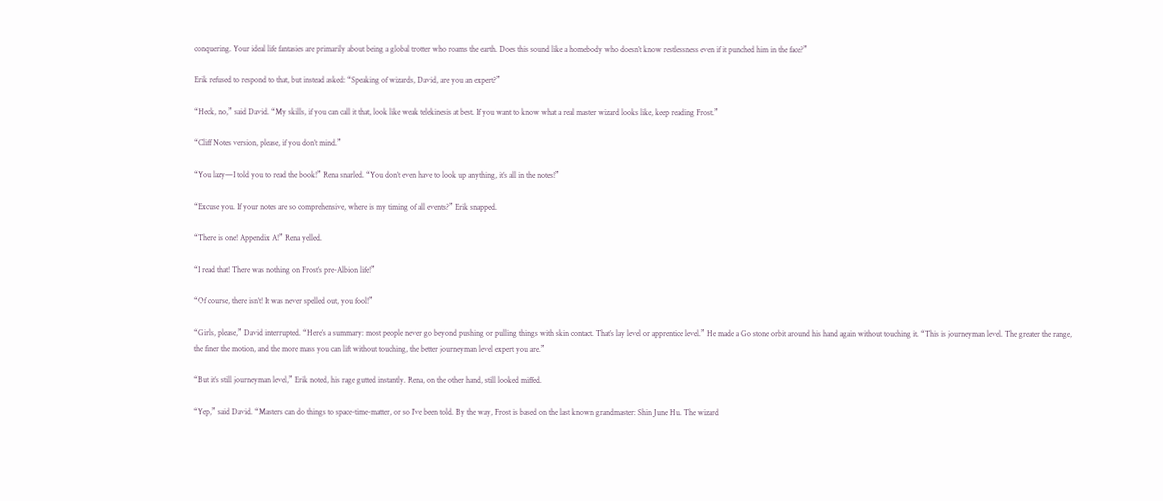conquering. Your ideal life fantasies are primarily about being a global trotter who roams the earth. Does this sound like a homebody who doesn’t know restlessness even if it punched him in the face?”

Erik refused to respond to that, but instead asked: “Speaking of wizards, David, are you an expert?”

“Heck, no,” said David. “My skills, if you can call it that, look like weak telekinesis at best. If you want to know what a real master wizard looks like, keep reading Frost.”

“Cliff Notes version, please, if you don’t mind.”

“You lazy—I told you to read the book!” Rena snarled. “You don’t even have to look up anything, it’s all in the notes!”

“Excuse you. If your notes are so comprehensive, where is my timing of all events?” Erik snapped.

“There is one! Appendix A!” Rena yelled.

“I read that! There was nothing on Frost’s pre-Albion life!”

“Of course, there isn’t! It was never spelled out, you fool!”

“Girls, please,” David interrupted. “Here’s a summary: most people never go beyond pushing or pulling things with skin contact. That’s lay level or apprentice level.” He made a Go stone orbit around his hand again without touching it. “This is journeyman level. The greater the range, the finer the motion, and the more mass you can lift without touching, the better journeyman level expert you are.”

“But it’s still journeyman level,” Erik noted, his rage gutted instantly. Rena, on the other hand, still looked miffed.

“Yep,” said David. “Masters can do things to space-time-matter, or so I’ve been told. By the way, Frost is based on the last known grandmaster: Shin June Hu. The wizard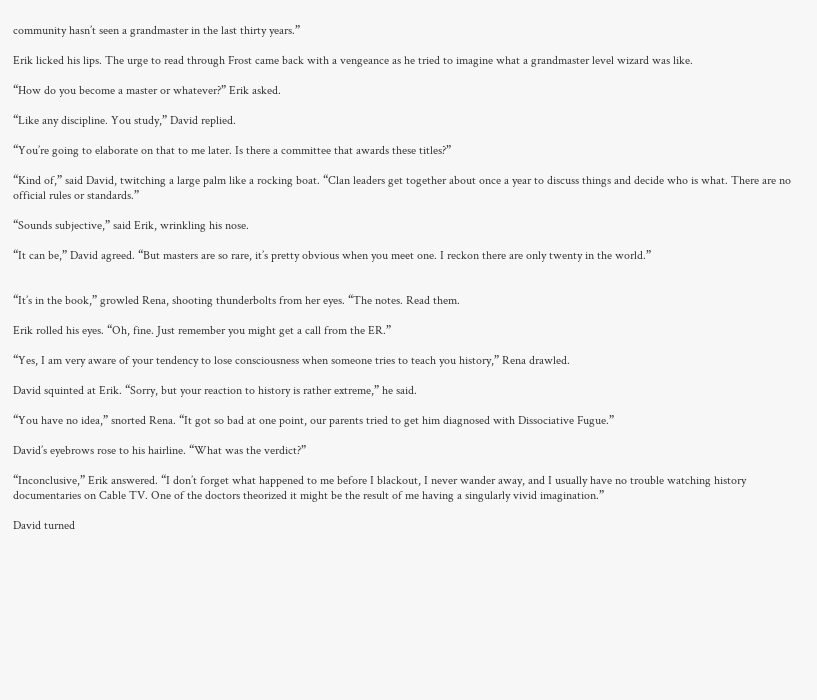community hasn’t seen a grandmaster in the last thirty years.”

Erik licked his lips. The urge to read through Frost came back with a vengeance as he tried to imagine what a grandmaster level wizard was like.

“How do you become a master or whatever?” Erik asked.

“Like any discipline. You study,” David replied.

“You’re going to elaborate on that to me later. Is there a committee that awards these titles?”

“Kind of,” said David, twitching a large palm like a rocking boat. “Clan leaders get together about once a year to discuss things and decide who is what. There are no official rules or standards.”

“Sounds subjective,” said Erik, wrinkling his nose.

“It can be,” David agreed. “But masters are so rare, it’s pretty obvious when you meet one. I reckon there are only twenty in the world.”


“It’s in the book,” growled Rena, shooting thunderbolts from her eyes. “The notes. Read them.

Erik rolled his eyes. “Oh, fine. Just remember you might get a call from the ER.”

“Yes, I am very aware of your tendency to lose consciousness when someone tries to teach you history,” Rena drawled.

David squinted at Erik. “Sorry, but your reaction to history is rather extreme,” he said.

“You have no idea,” snorted Rena. “It got so bad at one point, our parents tried to get him diagnosed with Dissociative Fugue.”

David’s eyebrows rose to his hairline. “What was the verdict?”

“Inconclusive,” Erik answered. “I don’t forget what happened to me before I blackout, I never wander away, and I usually have no trouble watching history documentaries on Cable TV. One of the doctors theorized it might be the result of me having a singularly vivid imagination.”

David turned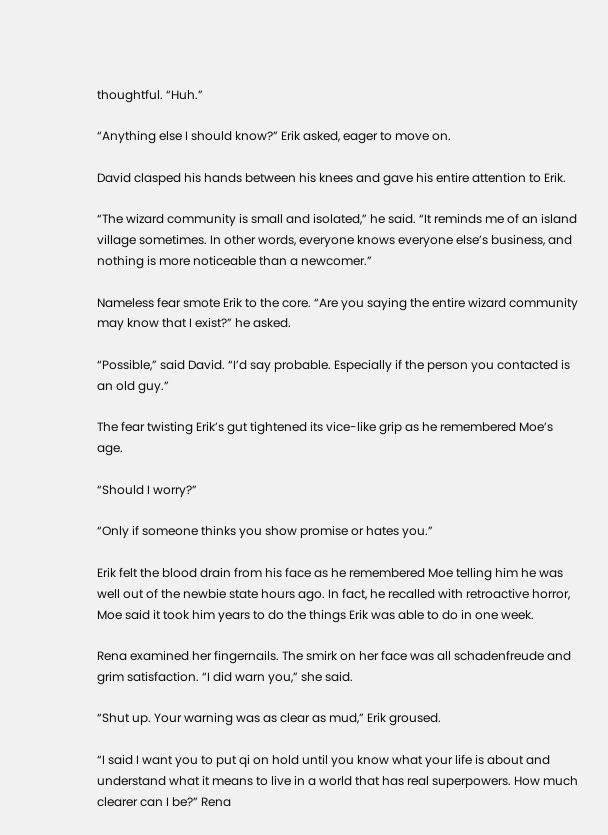thoughtful. “Huh.”

“Anything else I should know?” Erik asked, eager to move on.

David clasped his hands between his knees and gave his entire attention to Erik.

“The wizard community is small and isolated,” he said. “It reminds me of an island village sometimes. In other words, everyone knows everyone else’s business, and nothing is more noticeable than a newcomer.”

Nameless fear smote Erik to the core. “Are you saying the entire wizard community may know that I exist?” he asked.

“Possible,” said David. “I’d say probable. Especially if the person you contacted is an old guy.”

The fear twisting Erik’s gut tightened its vice-like grip as he remembered Moe’s age.

“Should I worry?”

“Only if someone thinks you show promise or hates you.”

Erik felt the blood drain from his face as he remembered Moe telling him he was well out of the newbie state hours ago. In fact, he recalled with retroactive horror, Moe said it took him years to do the things Erik was able to do in one week.

Rena examined her fingernails. The smirk on her face was all schadenfreude and grim satisfaction. “I did warn you,” she said.

“Shut up. Your warning was as clear as mud,” Erik groused.

“I said I want you to put qi on hold until you know what your life is about and understand what it means to live in a world that has real superpowers. How much clearer can I be?” Rena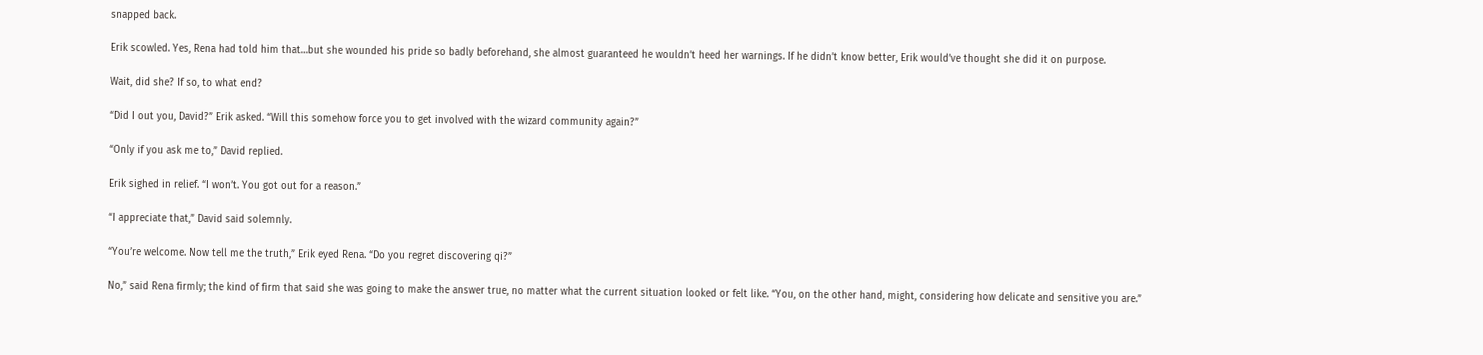snapped back.

Erik scowled. Yes, Rena had told him that…but she wounded his pride so badly beforehand, she almost guaranteed he wouldn’t heed her warnings. If he didn’t know better, Erik would’ve thought she did it on purpose.

Wait, did she? If so, to what end?

“Did I out you, David?” Erik asked. “Will this somehow force you to get involved with the wizard community again?”

“Only if you ask me to,” David replied.

Erik sighed in relief. “I won’t. You got out for a reason.”

“I appreciate that,” David said solemnly.

“You’re welcome. Now tell me the truth,” Erik eyed Rena. “Do you regret discovering qi?”

No,” said Rena firmly; the kind of firm that said she was going to make the answer true, no matter what the current situation looked or felt like. “You, on the other hand, might, considering how delicate and sensitive you are.”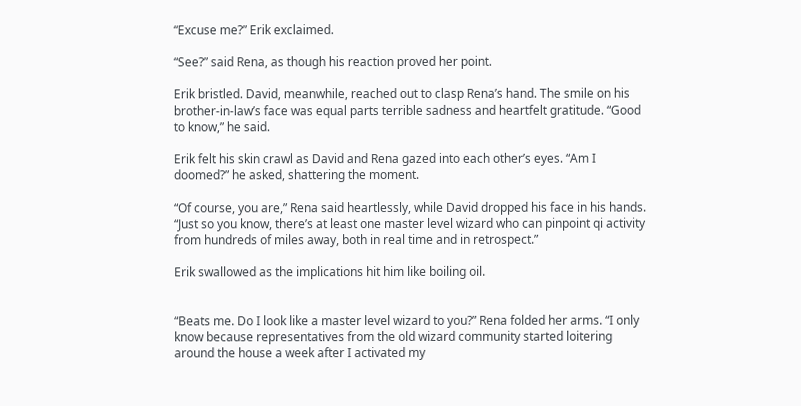“Excuse me?” Erik exclaimed.

“See?” said Rena, as though his reaction proved her point.

Erik bristled. David, meanwhile, reached out to clasp Rena’s hand. The smile on his brother-in-law’s face was equal parts terrible sadness and heartfelt gratitude. “Good to know,” he said.

Erik felt his skin crawl as David and Rena gazed into each other’s eyes. “Am I doomed?” he asked, shattering the moment.

“Of course, you are,” Rena said heartlessly, while David dropped his face in his hands. “Just so you know, there’s at least one master level wizard who can pinpoint qi activity from hundreds of miles away, both in real time and in retrospect.”

Erik swallowed as the implications hit him like boiling oil.


“Beats me. Do I look like a master level wizard to you?” Rena folded her arms. “I only know because representatives from the old wizard community started loitering around the house a week after I activated my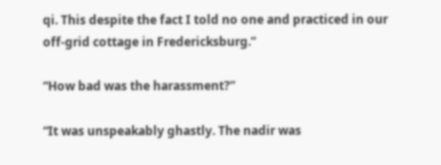qi. This despite the fact I told no one and practiced in our off-grid cottage in Fredericksburg.”

“How bad was the harassment?”

“It was unspeakably ghastly. The nadir was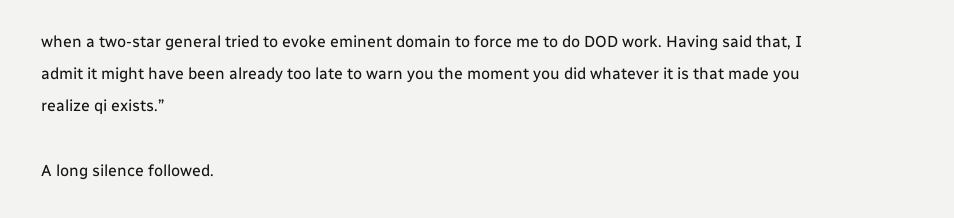when a two-star general tried to evoke eminent domain to force me to do DOD work. Having said that, I admit it might have been already too late to warn you the moment you did whatever it is that made you realize qi exists.”

A long silence followed.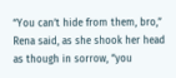“You can’t hide from them, bro,” Rena said, as she shook her head as though in sorrow, “you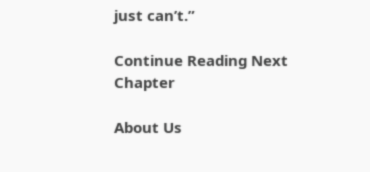just can’t.”

Continue Reading Next Chapter

About Us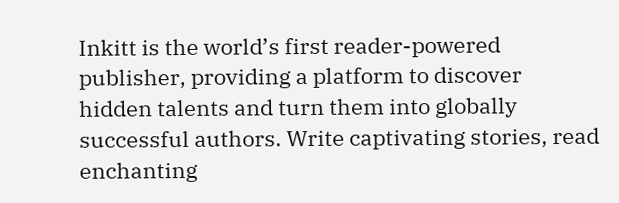Inkitt is the world’s first reader-powered publisher, providing a platform to discover hidden talents and turn them into globally successful authors. Write captivating stories, read enchanting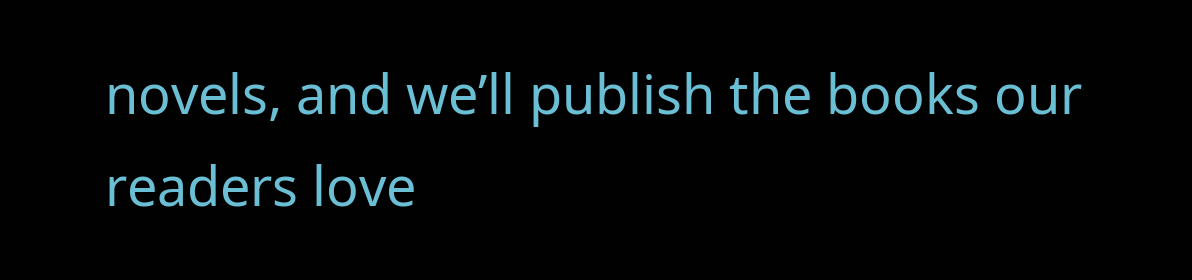novels, and we’ll publish the books our readers love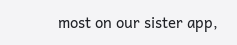most on our sister app,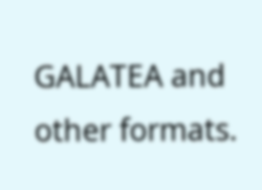GALATEA and other formats.